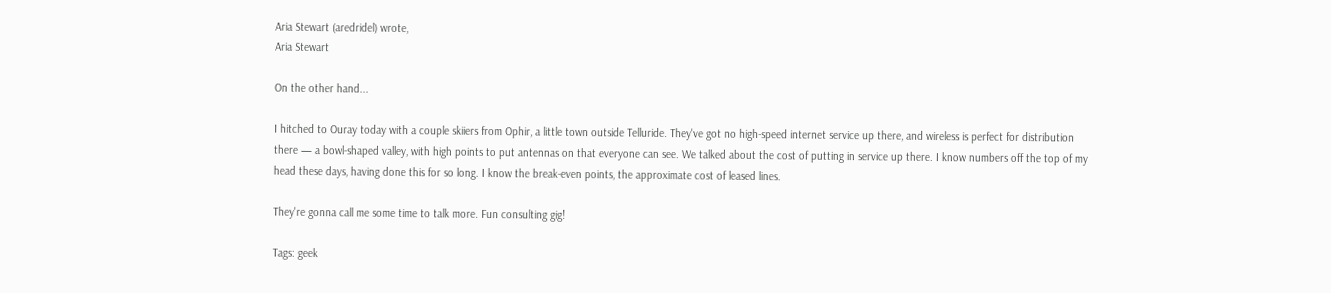Aria Stewart (aredridel) wrote,
Aria Stewart

On the other hand...

I hitched to Ouray today with a couple skiiers from Ophir, a little town outside Telluride. They've got no high-speed internet service up there, and wireless is perfect for distribution there — a bowl-shaped valley, with high points to put antennas on that everyone can see. We talked about the cost of putting in service up there. I know numbers off the top of my head these days, having done this for so long. I know the break-even points, the approximate cost of leased lines.

They're gonna call me some time to talk more. Fun consulting gig!

Tags: geek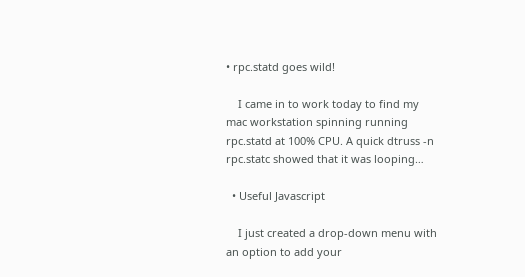• rpc.statd goes wild!

    I came in to work today to find my mac workstation spinning running rpc.statd at 100% CPU. A quick dtruss -n rpc.statc showed that it was looping…

  • Useful Javascript

    I just created a drop-down menu with an option to add your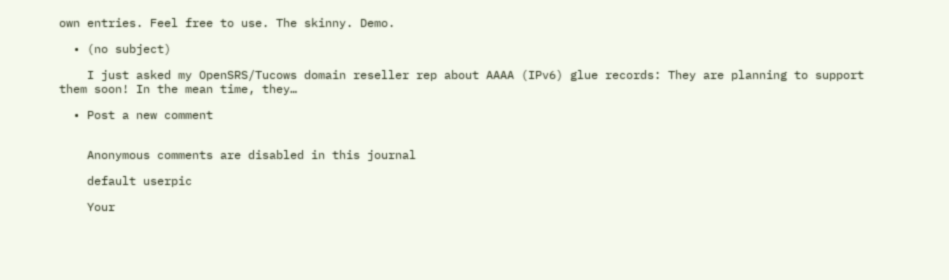own entries. Feel free to use. The skinny. Demo.

  • (no subject)

    I just asked my OpenSRS/Tucows domain reseller rep about AAAA (IPv6) glue records: They are planning to support them soon! In the mean time, they…

  • Post a new comment


    Anonymous comments are disabled in this journal

    default userpic

    Your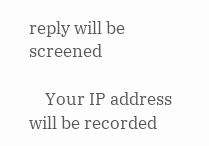reply will be screened

    Your IP address will be recorded